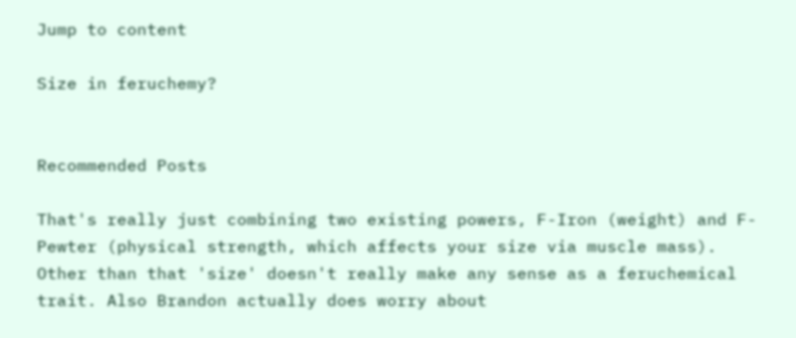Jump to content

Size in feruchemy?


Recommended Posts

That's really just combining two existing powers, F-Iron (weight) and F-Pewter (physical strength, which affects your size via muscle mass). Other than that 'size' doesn't really make any sense as a feruchemical trait. Also Brandon actually does worry about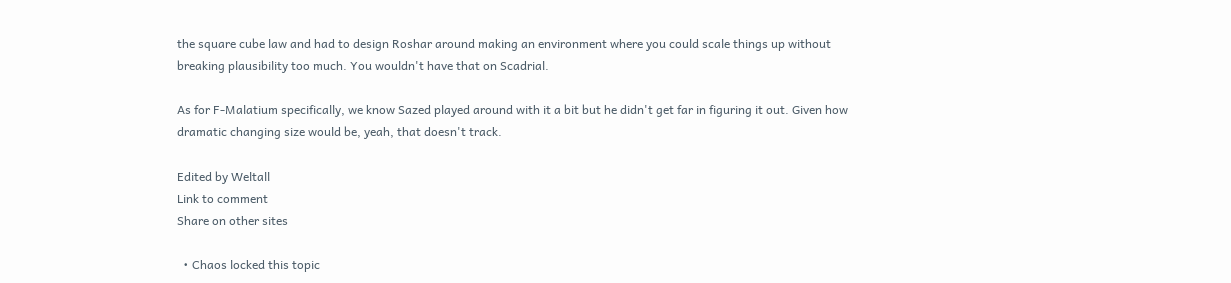the square cube law and had to design Roshar around making an environment where you could scale things up without breaking plausibility too much. You wouldn't have that on Scadrial.

As for F-Malatium specifically, we know Sazed played around with it a bit but he didn't get far in figuring it out. Given how dramatic changing size would be, yeah, that doesn't track.

Edited by Weltall
Link to comment
Share on other sites

  • Chaos locked this topic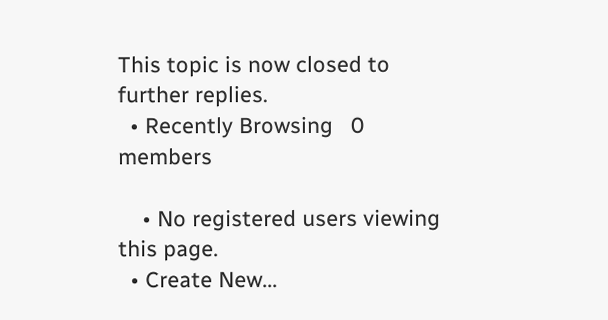This topic is now closed to further replies.
  • Recently Browsing   0 members

    • No registered users viewing this page.
  • Create New...